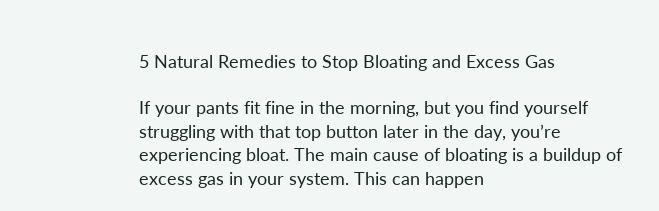5 Natural Remedies to Stop Bloating and Excess Gas

If your pants fit fine in the morning, but you find yourself struggling with that top button later in the day, you’re experiencing bloat. The main cause of bloating is a buildup of excess gas in your system. This can happen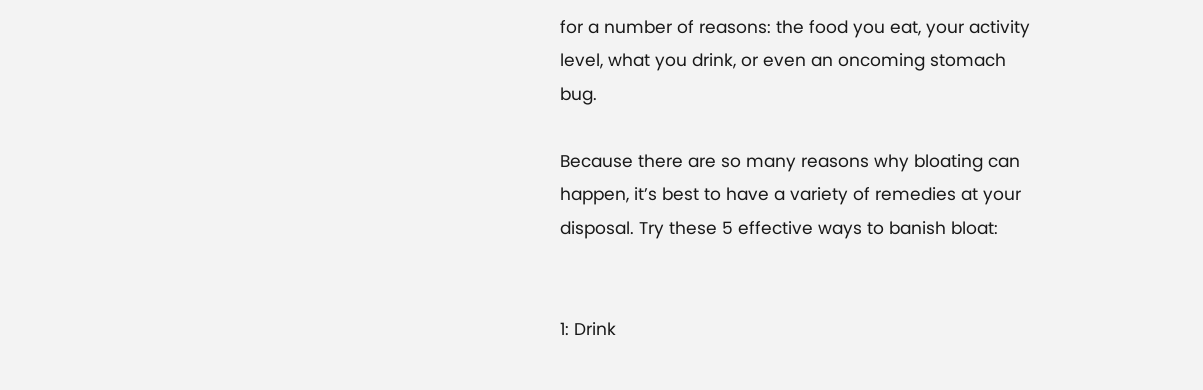for a number of reasons: the food you eat, your activity level, what you drink, or even an oncoming stomach bug.

Because there are so many reasons why bloating can happen, it’s best to have a variety of remedies at your disposal. Try these 5 effective ways to banish bloat:


1: Drink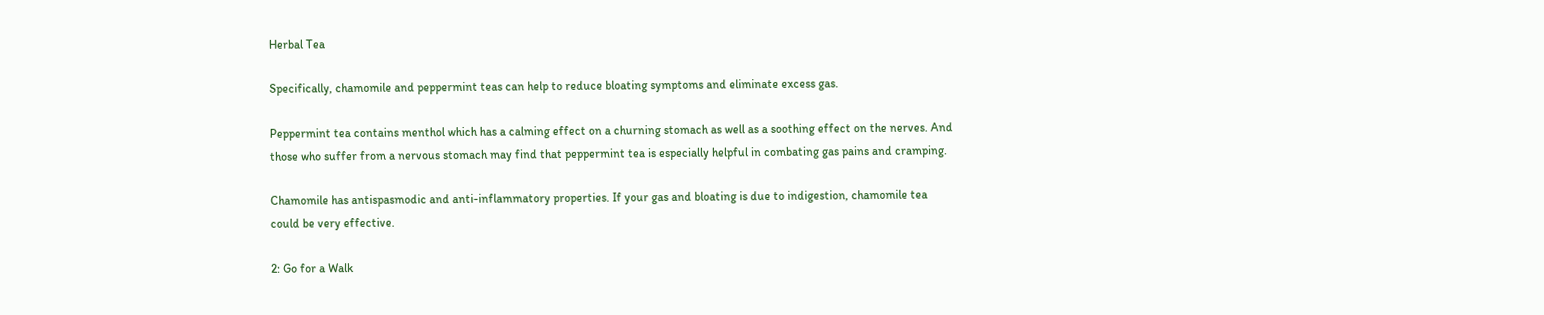Herbal Tea

Specifically, chamomile and peppermint teas can help to reduce bloating symptoms and eliminate excess gas.

Peppermint tea contains menthol which has a calming effect on a churning stomach as well as a soothing effect on the nerves. And those who suffer from a nervous stomach may find that peppermint tea is especially helpful in combating gas pains and cramping.

Chamomile has antispasmodic and anti-inflammatory properties. If your gas and bloating is due to indigestion, chamomile tea could be very effective.

2: Go for a Walk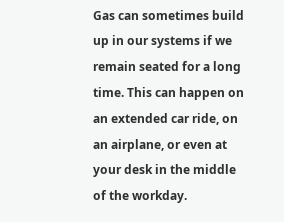Gas can sometimes build up in our systems if we remain seated for a long time. This can happen on an extended car ride, on an airplane, or even at your desk in the middle of the workday.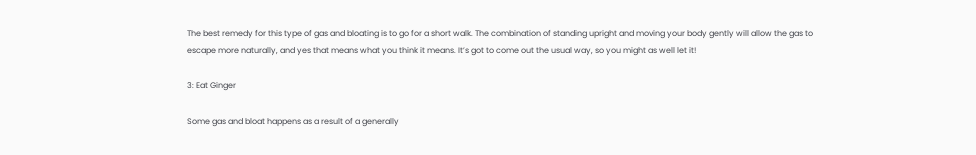The best remedy for this type of gas and bloating is to go for a short walk. The combination of standing upright and moving your body gently will allow the gas to escape more naturally, and yes that means what you think it means. It’s got to come out the usual way, so you might as well let it!

3: Eat Ginger

Some gas and bloat happens as a result of a generally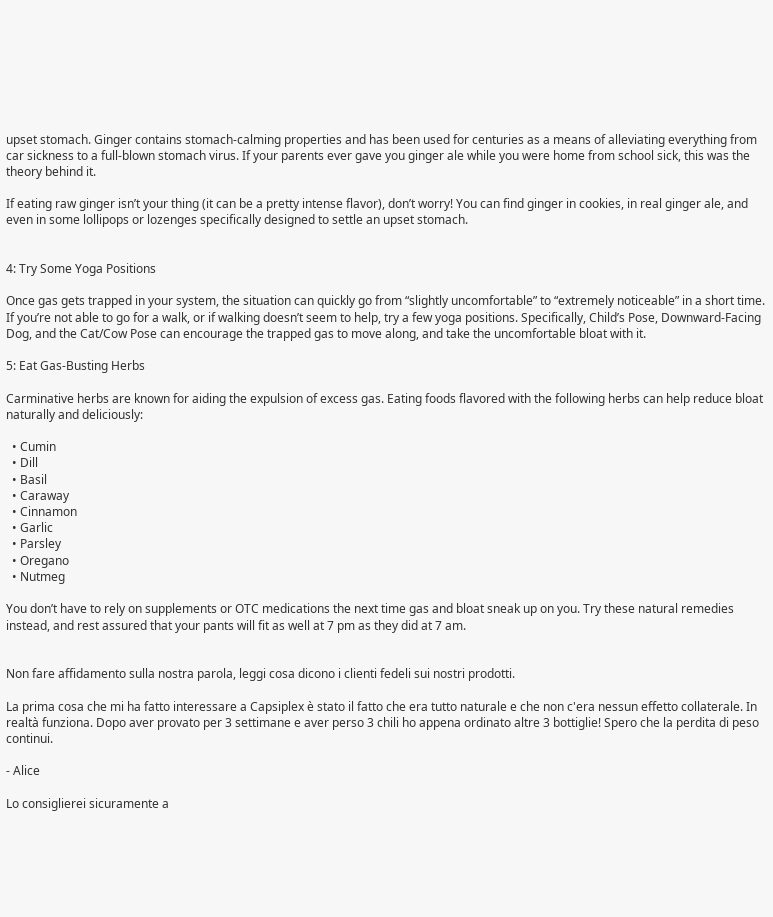upset stomach. Ginger contains stomach-calming properties and has been used for centuries as a means of alleviating everything from car sickness to a full-blown stomach virus. If your parents ever gave you ginger ale while you were home from school sick, this was the theory behind it.

If eating raw ginger isn’t your thing (it can be a pretty intense flavor), don’t worry! You can find ginger in cookies, in real ginger ale, and even in some lollipops or lozenges specifically designed to settle an upset stomach.


4: Try Some Yoga Positions

Once gas gets trapped in your system, the situation can quickly go from “slightly uncomfortable” to “extremely noticeable” in a short time. If you’re not able to go for a walk, or if walking doesn’t seem to help, try a few yoga positions. Specifically, Child’s Pose, Downward-Facing Dog, and the Cat/Cow Pose can encourage the trapped gas to move along, and take the uncomfortable bloat with it.

5: Eat Gas-Busting Herbs

Carminative herbs are known for aiding the expulsion of excess gas. Eating foods flavored with the following herbs can help reduce bloat naturally and deliciously:

  • Cumin
  • Dill
  • Basil
  • Caraway
  • Cinnamon
  • Garlic
  • Parsley
  • Oregano
  • Nutmeg

You don’t have to rely on supplements or OTC medications the next time gas and bloat sneak up on you. Try these natural remedies instead, and rest assured that your pants will fit as well at 7 pm as they did at 7 am.


Non fare affidamento sulla nostra parola, leggi cosa dicono i clienti fedeli sui nostri prodotti.

La prima cosa che mi ha fatto interessare a Capsiplex è stato il fatto che era tutto naturale e che non c'era nessun effetto collaterale. In realtà funziona. Dopo aver provato per 3 settimane e aver perso 3 chili ho appena ordinato altre 3 bottiglie! Spero che la perdita di peso continui.

- Alice

Lo consiglierei sicuramente a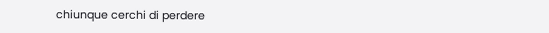chiunque cerchi di perdere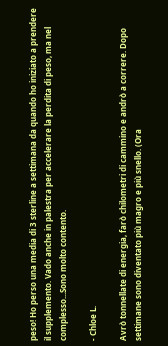peso! Ho perso una media di 3 sterline a settimana da quando ho iniziato a prendere il supplemento. Vado anche in palestra per accelerare la perdita di peso, ma nel complesso...Sono molto contento.

- Chloe L.

Avrò tonnellate di energia, farò chilometri di cammino e andrò a correre. Dopo settimane sono diventato più magro e più snello. (Ora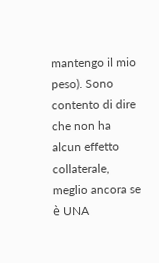mantengo il mio peso). Sono contento di dire che non ha alcun effetto collaterale, meglio ancora se è UNA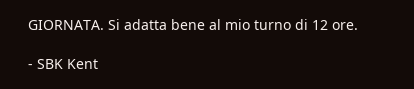GIORNATA. Si adatta bene al mio turno di 12 ore.

- SBK Kent